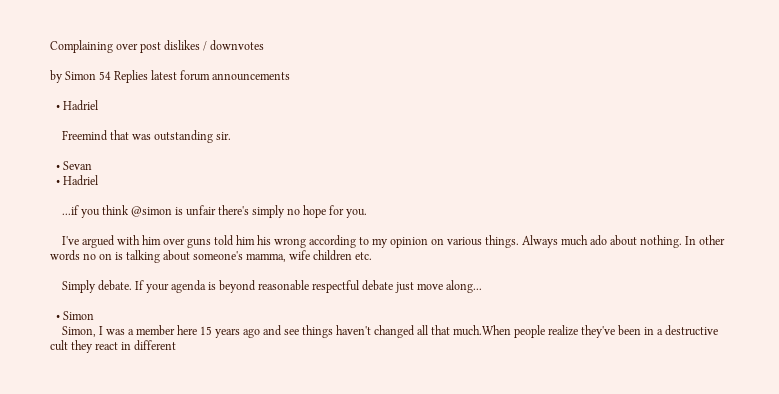Complaining over post dislikes / downvotes

by Simon 54 Replies latest forum announcements

  • Hadriel

    Freemind that was outstanding sir.

  • Sevan
  • Hadriel

    ...if you think @simon is unfair there's simply no hope for you.

    I've argued with him over guns told him his wrong according to my opinion on various things. Always much ado about nothing. In other words no on is talking about someone's mamma, wife children etc.

    Simply debate. If your agenda is beyond reasonable respectful debate just move along...

  • Simon
    Simon, I was a member here 15 years ago and see things haven't changed all that much.When people realize they've been in a destructive cult they react in different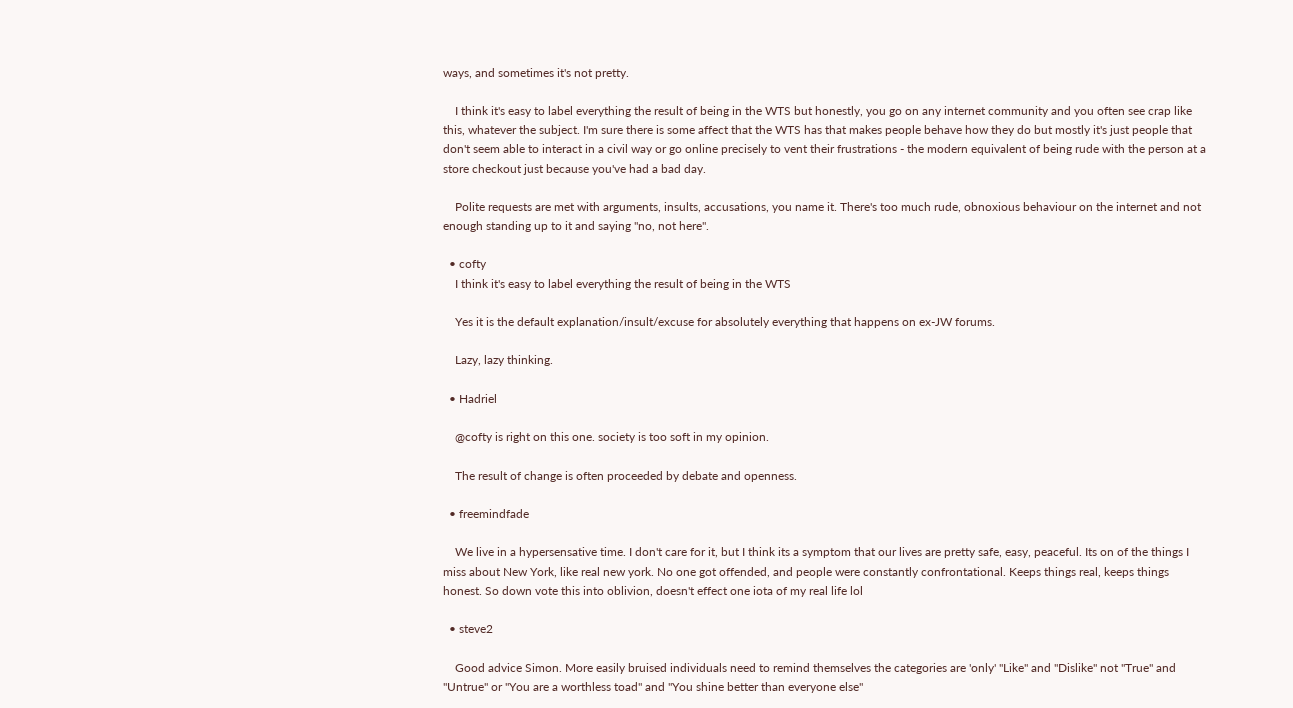ways, and sometimes it's not pretty.

    I think it's easy to label everything the result of being in the WTS but honestly, you go on any internet community and you often see crap like this, whatever the subject. I'm sure there is some affect that the WTS has that makes people behave how they do but mostly it's just people that don't seem able to interact in a civil way or go online precisely to vent their frustrations - the modern equivalent of being rude with the person at a store checkout just because you've had a bad day.

    Polite requests are met with arguments, insults, accusations, you name it. There's too much rude, obnoxious behaviour on the internet and not enough standing up to it and saying "no, not here".

  • cofty
    I think it's easy to label everything the result of being in the WTS

    Yes it is the default explanation/insult/excuse for absolutely everything that happens on ex-JW forums.

    Lazy, lazy thinking.

  • Hadriel

    @cofty is right on this one. society is too soft in my opinion.

    The result of change is often proceeded by debate and openness.

  • freemindfade

    We live in a hypersensative time. I don't care for it, but I think its a symptom that our lives are pretty safe, easy, peaceful. Its on of the things I miss about New York, like real new york. No one got offended, and people were constantly confrontational. Keeps things real, keeps things honest. So down vote this into oblivion, doesn't effect one iota of my real life lol

  • steve2

    Good advice Simon. More easily bruised individuals need to remind themselves the categories are 'only' "Like" and "Dislike" not "True" and "Untrue" or "You are a worthless toad" and "You shine better than everyone else"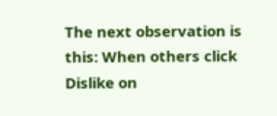The next observation is this: When others click Dislike on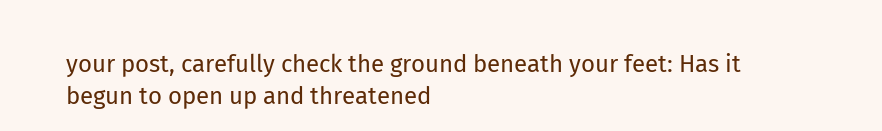your post, carefully check the ground beneath your feet: Has it begun to open up and threatened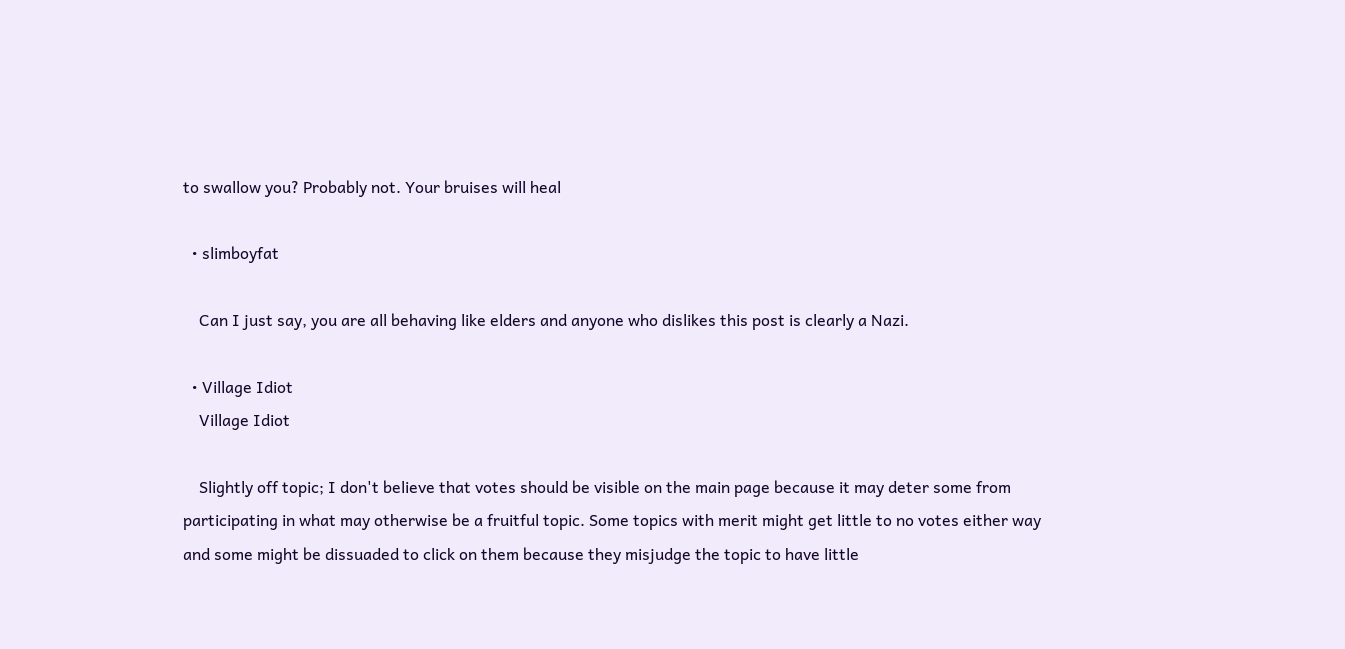to swallow you? Probably not. Your bruises will heal

  • slimboyfat

    Can I just say, you are all behaving like elders and anyone who dislikes this post is clearly a Nazi.

  • Village Idiot
    Village Idiot

    Slightly off topic; I don't believe that votes should be visible on the main page because it may deter some from participating in what may otherwise be a fruitful topic. Some topics with merit might get little to no votes either way and some might be dissuaded to click on them because they misjudge the topic to have little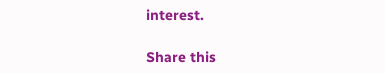interest.

Share this